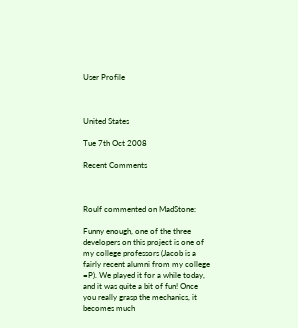User Profile



United States

Tue 7th Oct 2008

Recent Comments



Roulf commented on MadStone:

Funny enough, one of the three developers on this project is one of my college professors (Jacob is a fairly recent alumni from my college =P). We played it for a while today, and it was quite a bit of fun! Once you really grasp the mechanics, it becomes much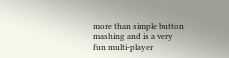more than simple button mashing and is a very fun multi-player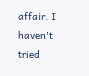affair. I haven't tried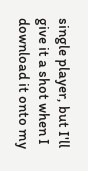single player, but I'll give it a shot when I download it onto my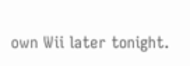own Wii later tonight.